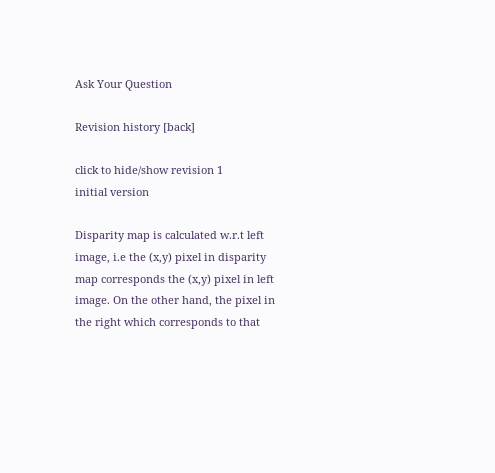Ask Your Question

Revision history [back]

click to hide/show revision 1
initial version

Disparity map is calculated w.r.t left image, i.e the (x,y) pixel in disparity map corresponds the (x,y) pixel in left image. On the other hand, the pixel in the right which corresponds to that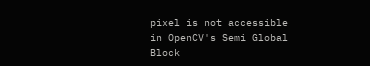pixel is not accessible in OpenCV's Semi Global Block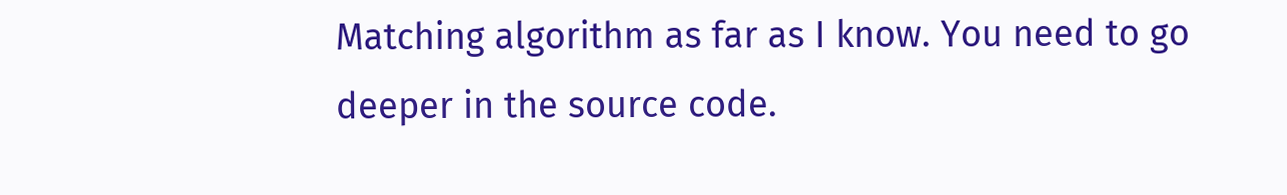Matching algorithm as far as I know. You need to go deeper in the source code.